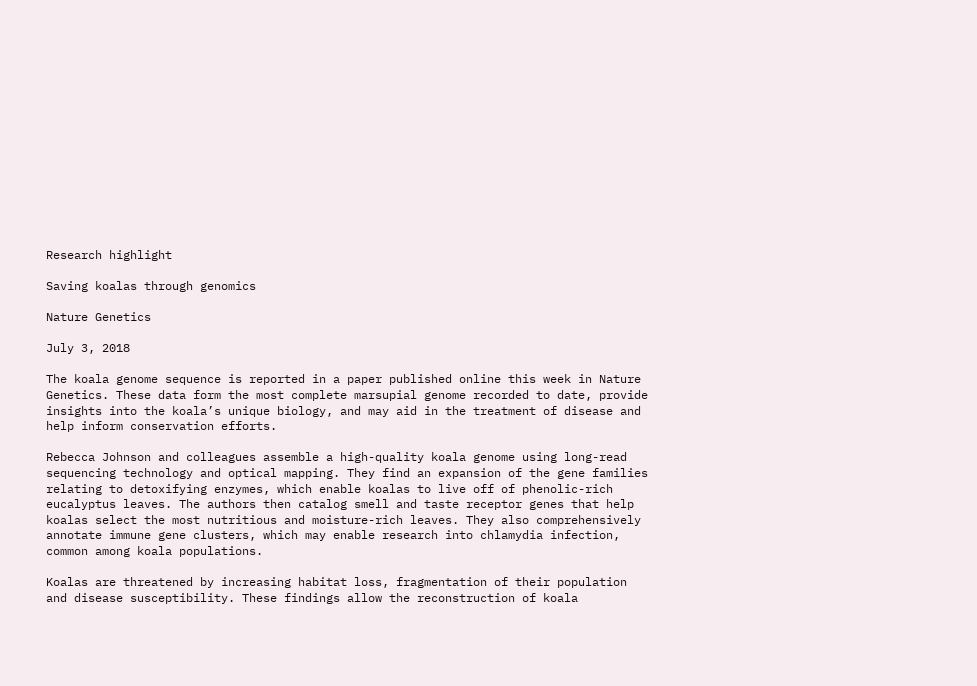Research highlight

Saving koalas through genomics

Nature Genetics

July 3, 2018

The koala genome sequence is reported in a paper published online this week in Nature Genetics. These data form the most complete marsupial genome recorded to date, provide insights into the koala’s unique biology, and may aid in the treatment of disease and help inform conservation efforts.

Rebecca Johnson and colleagues assemble a high-quality koala genome using long-read sequencing technology and optical mapping. They find an expansion of the gene families relating to detoxifying enzymes, which enable koalas to live off of phenolic-rich eucalyptus leaves. The authors then catalog smell and taste receptor genes that help koalas select the most nutritious and moisture-rich leaves. They also comprehensively annotate immune gene clusters, which may enable research into chlamydia infection, common among koala populations.

Koalas are threatened by increasing habitat loss, fragmentation of their population and disease susceptibility. These findings allow the reconstruction of koala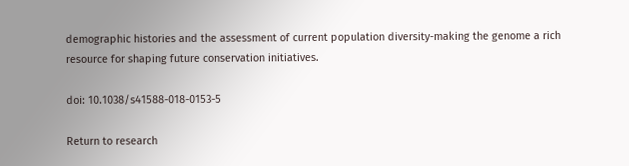demographic histories and the assessment of current population diversity-making the genome a rich resource for shaping future conservation initiatives.

doi: 10.1038/s41588-018-0153-5

Return to research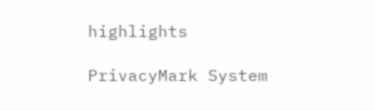highlights

PrivacyMark System